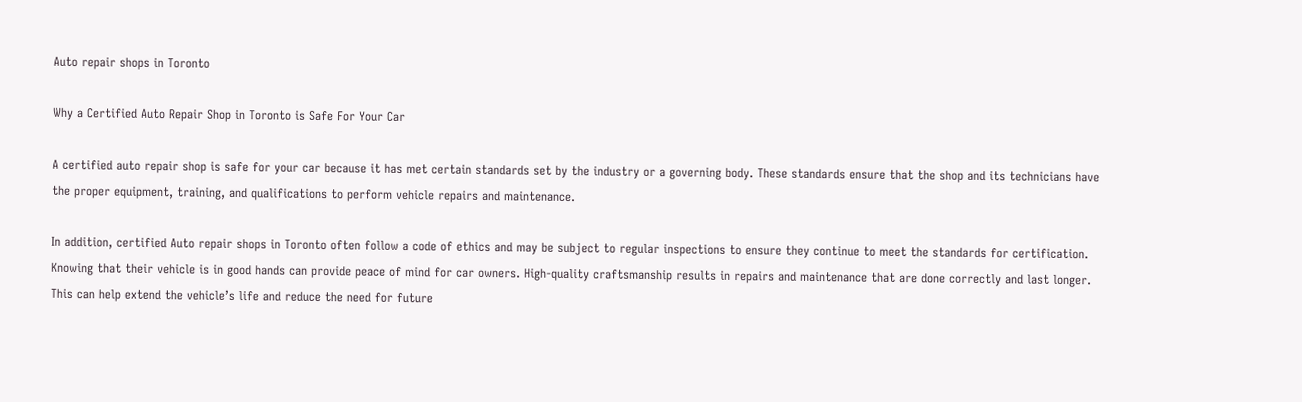Auto repair shops in Toronto

Why a Certified Auto Repair Shop in Toronto is Safe For Your Car

A certified auto repair shop is safe for your car because it has met certain standards set by the industry or a governing body. These standards ensure that the shop and its technicians have the proper equipment, training, and qualifications to perform vehicle repairs and maintenance.

In addition, certified Auto repair shops in Toronto often follow a code of ethics and may be subject to regular inspections to ensure they continue to meet the standards for certification. Knowing that their vehicle is in good hands can provide peace of mind for car owners. High-quality craftsmanship results in repairs and maintenance that are done correctly and last longer. This can help extend the vehicle’s life and reduce the need for future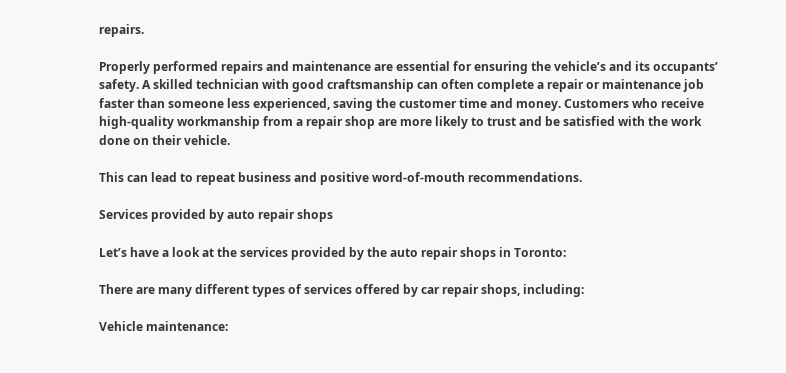repairs.

Properly performed repairs and maintenance are essential for ensuring the vehicle’s and its occupants’ safety. A skilled technician with good craftsmanship can often complete a repair or maintenance job faster than someone less experienced, saving the customer time and money. Customers who receive high-quality workmanship from a repair shop are more likely to trust and be satisfied with the work done on their vehicle.

This can lead to repeat business and positive word-of-mouth recommendations.

Services provided by auto repair shops

Let’s have a look at the services provided by the auto repair shops in Toronto:

There are many different types of services offered by car repair shops, including:

Vehicle maintenance: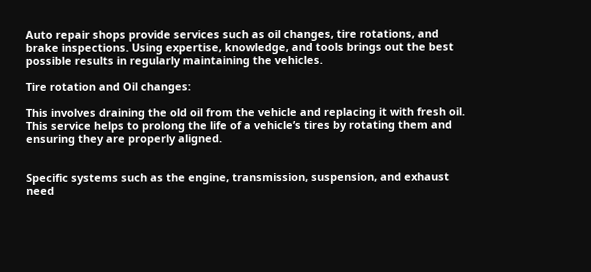Auto repair shops provide services such as oil changes, tire rotations, and brake inspections. Using expertise, knowledge, and tools brings out the best possible results in regularly maintaining the vehicles.

Tire rotation and Oil changes:

This involves draining the old oil from the vehicle and replacing it with fresh oil. This service helps to prolong the life of a vehicle’s tires by rotating them and ensuring they are properly aligned.


Specific systems such as the engine, transmission, suspension, and exhaust need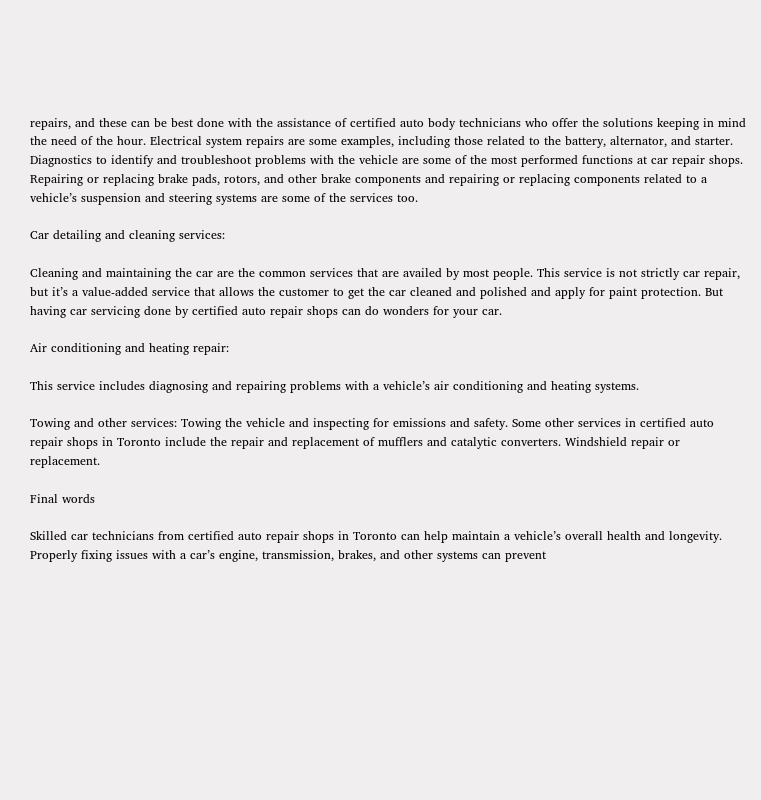repairs, and these can be best done with the assistance of certified auto body technicians who offer the solutions keeping in mind the need of the hour. Electrical system repairs are some examples, including those related to the battery, alternator, and starter. Diagnostics to identify and troubleshoot problems with the vehicle are some of the most performed functions at car repair shops. Repairing or replacing brake pads, rotors, and other brake components and repairing or replacing components related to a vehicle’s suspension and steering systems are some of the services too.

Car detailing and cleaning services:

Cleaning and maintaining the car are the common services that are availed by most people. This service is not strictly car repair, but it’s a value-added service that allows the customer to get the car cleaned and polished and apply for paint protection. But having car servicing done by certified auto repair shops can do wonders for your car.

Air conditioning and heating repair:

This service includes diagnosing and repairing problems with a vehicle’s air conditioning and heating systems.

Towing and other services: Towing the vehicle and inspecting for emissions and safety. Some other services in certified auto repair shops in Toronto include the repair and replacement of mufflers and catalytic converters. Windshield repair or replacement.

Final words

Skilled car technicians from certified auto repair shops in Toronto can help maintain a vehicle’s overall health and longevity. Properly fixing issues with a car’s engine, transmission, brakes, and other systems can prevent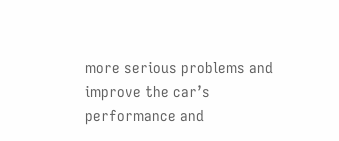more serious problems and improve the car’s performance and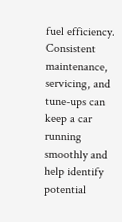fuel efficiency. Consistent maintenance, servicing, and tune-ups can keep a car running smoothly and help identify potential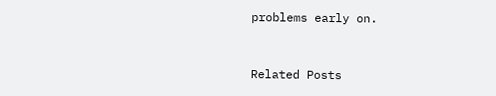problems early on.


Related Posts